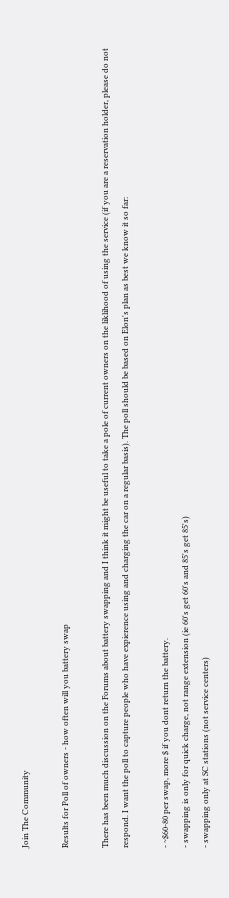Join The Community

Results for Poll of owners - how often will you battery swap

There has been much discussion on the Forums about battery swapping and I think it might be useful to take a pole of current owners on the liklihood of using the service (if you are a reservation holder, please do not respond. I want the poll to capture people who have expierence using and charging the car on a regular basis). The poll should be based on Elon's plan as best we know it so far:

- ~$60-80 per swap, more $ if you dont return the battery.
- swapping is only for quick charge, not range extension (ie 60's get 60's and 85's get 85's)
- swapping only at SC stations (not service centers)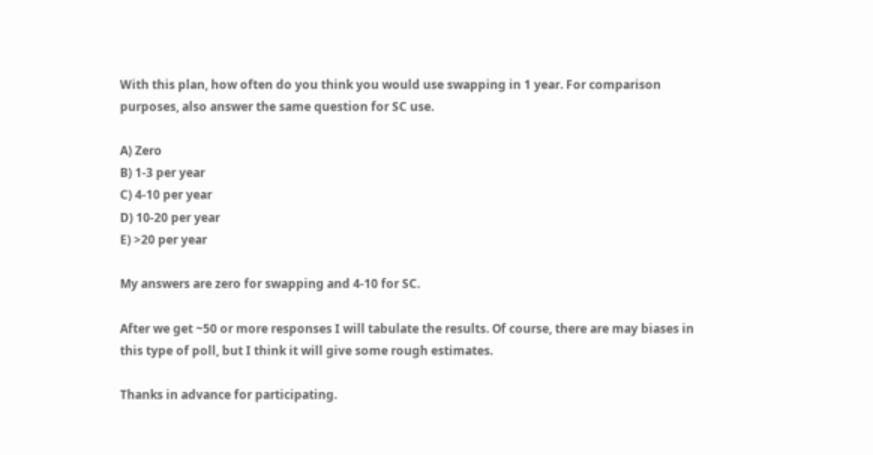With this plan, how often do you think you would use swapping in 1 year. For comparison purposes, also answer the same question for SC use.

A) Zero
B) 1-3 per year
C) 4-10 per year
D) 10-20 per year
E) >20 per year

My answers are zero for swapping and 4-10 for SC.

After we get ~50 or more responses I will tabulate the results. Of course, there are may biases in this type of poll, but I think it will give some rough estimates.

Thanks in advance for participating.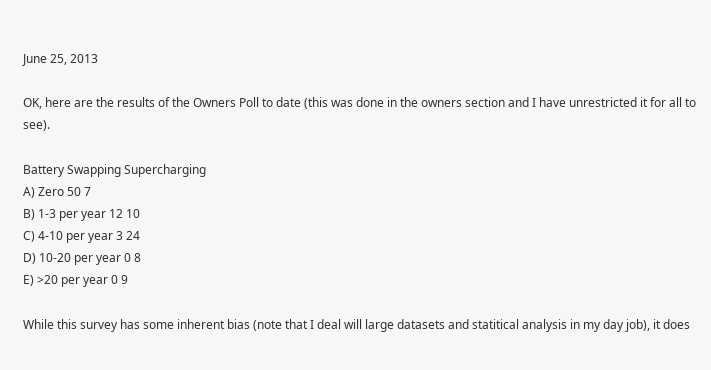June 25, 2013

OK, here are the results of the Owners Poll to date (this was done in the owners section and I have unrestricted it for all to see).

Battery Swapping Supercharging
A) Zero 50 7
B) 1-3 per year 12 10
C) 4-10 per year 3 24
D) 10-20 per year 0 8
E) >20 per year 0 9

While this survey has some inherent bias (note that I deal will large datasets and statitical analysis in my day job), it does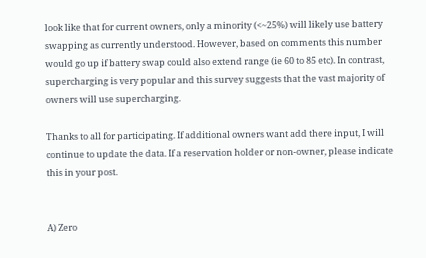look like that for current owners, only a minority (<~25%) will likely use battery swapping as currently understood. However, based on comments this number would go up if battery swap could also extend range (ie 60 to 85 etc). In contrast, supercharging is very popular and this survey suggests that the vast majority of owners will use supercharging.

Thanks to all for participating. If additional owners want add there input, I will continue to update the data. If a reservation holder or non-owner, please indicate this in your post.


A) Zero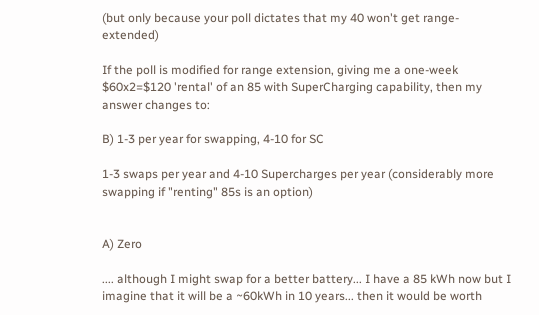(but only because your poll dictates that my 40 won't get range-extended)

If the poll is modified for range extension, giving me a one-week $60x2=$120 'rental' of an 85 with SuperCharging capability, then my answer changes to:

B) 1-3 per year for swapping, 4-10 for SC

1-3 swaps per year and 4-10 Supercharges per year (considerably more swapping if "renting" 85s is an option)


A) Zero

.... although I might swap for a better battery... I have a 85 kWh now but I imagine that it will be a ~60kWh in 10 years... then it would be worth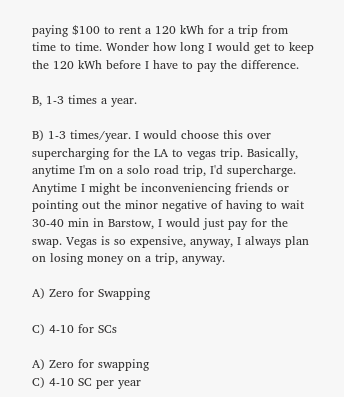paying $100 to rent a 120 kWh for a trip from time to time. Wonder how long I would get to keep the 120 kWh before I have to pay the difference.

B, 1-3 times a year.

B) 1-3 times/year. I would choose this over supercharging for the LA to vegas trip. Basically, anytime I'm on a solo road trip, I'd supercharge. Anytime I might be inconveniencing friends or pointing out the minor negative of having to wait 30-40 min in Barstow, I would just pay for the swap. Vegas is so expensive, anyway, I always plan on losing money on a trip, anyway.

A) Zero for Swapping

C) 4-10 for SCs

A) Zero for swapping
C) 4-10 SC per year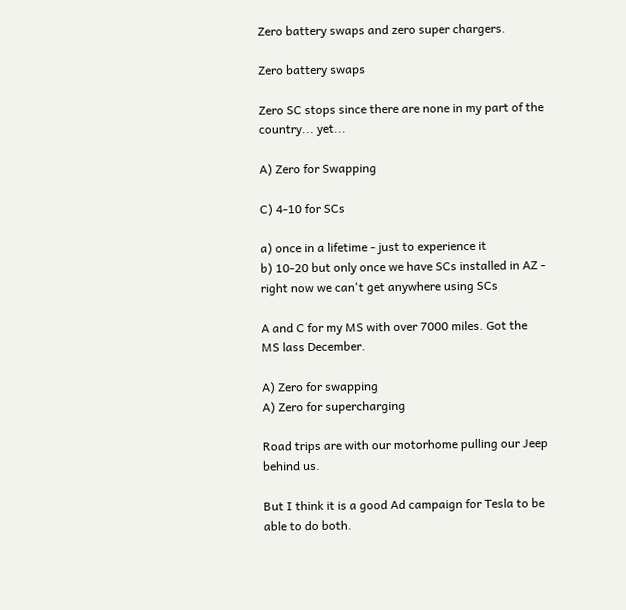Zero battery swaps and zero super chargers.

Zero battery swaps

Zero SC stops since there are none in my part of the country... yet...

A) Zero for Swapping

C) 4-10 for SCs

a) once in a lifetime - just to experience it
b) 10-20 but only once we have SCs installed in AZ - right now we can't get anywhere using SCs

A and C for my MS with over 7000 miles. Got the MS lass December.

A) Zero for swapping
A) Zero for supercharging

Road trips are with our motorhome pulling our Jeep behind us.

But I think it is a good Ad campaign for Tesla to be able to do both.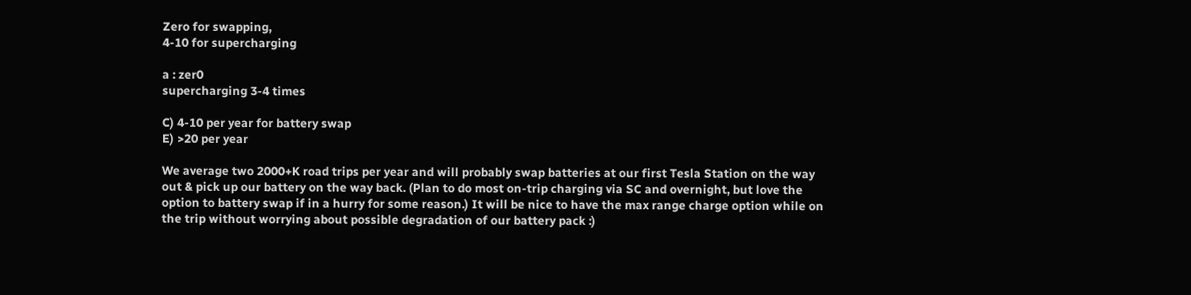Zero for swapping,
4-10 for supercharging

a : zer0
supercharging 3-4 times

C) 4-10 per year for battery swap
E) >20 per year

We average two 2000+K road trips per year and will probably swap batteries at our first Tesla Station on the way out & pick up our battery on the way back. (Plan to do most on-trip charging via SC and overnight, but love the option to battery swap if in a hurry for some reason.) It will be nice to have the max range charge option while on the trip without worrying about possible degradation of our battery pack :)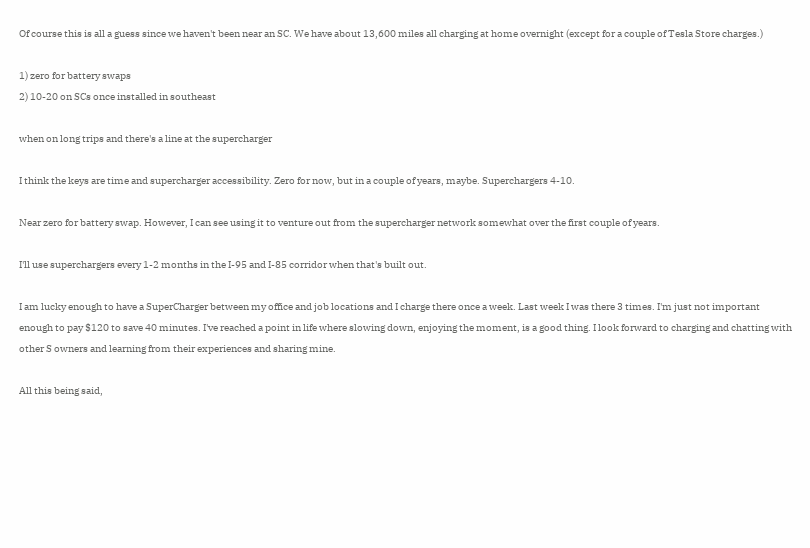Of course this is all a guess since we haven't been near an SC. We have about 13,600 miles all charging at home overnight (except for a couple of Tesla Store charges.)

1) zero for battery swaps
2) 10-20 on SCs once installed in southeast

when on long trips and there's a line at the supercharger

I think the keys are time and supercharger accessibility. Zero for now, but in a couple of years, maybe. Superchargers 4-10.

Near zero for battery swap. However, I can see using it to venture out from the supercharger network somewhat over the first couple of years.

I'll use superchargers every 1-2 months in the I-95 and I-85 corridor when that's built out.

I am lucky enough to have a SuperCharger between my office and job locations and I charge there once a week. Last week I was there 3 times. I'm just not important enough to pay $120 to save 40 minutes. I've reached a point in life where slowing down, enjoying the moment, is a good thing. I look forward to charging and chatting with other S owners and learning from their experiences and sharing mine.

All this being said,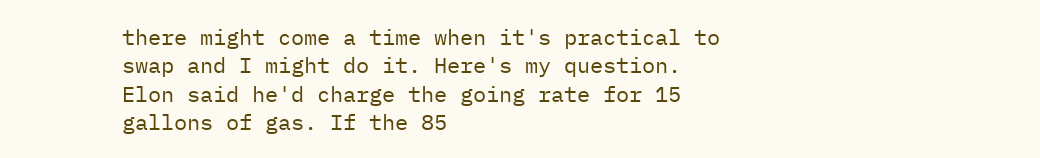there might come a time when it's practical to swap and I might do it. Here's my question. Elon said he'd charge the going rate for 15 gallons of gas. If the 85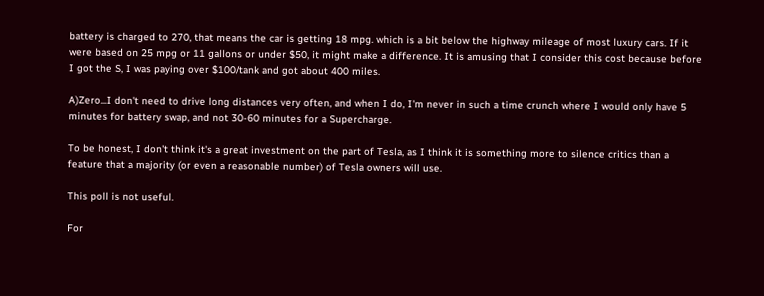battery is charged to 270, that means the car is getting 18 mpg. which is a bit below the highway mileage of most luxury cars. If it were based on 25 mpg or 11 gallons or under $50, it might make a difference. It is amusing that I consider this cost because before I got the S, I was paying over $100/tank and got about 400 miles.

A)Zero...I don't need to drive long distances very often, and when I do, I'm never in such a time crunch where I would only have 5 minutes for battery swap, and not 30-60 minutes for a Supercharge.

To be honest, I don't think it's a great investment on the part of Tesla, as I think it is something more to silence critics than a feature that a majority (or even a reasonable number) of Tesla owners will use.

This poll is not useful.

For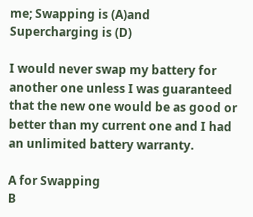me; Swapping is (A)and Supercharging is (D)

I would never swap my battery for another one unless I was guaranteed that the new one would be as good or better than my current one and I had an unlimited battery warranty.

A for Swapping
B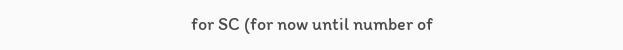for SC (for now until number of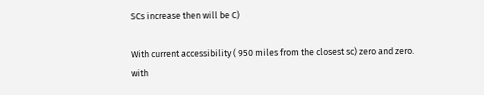SCs increase then will be C)

With current accessibility ( 950 miles from the closest sc) zero and zero.
with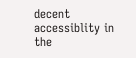decent accessiblity in the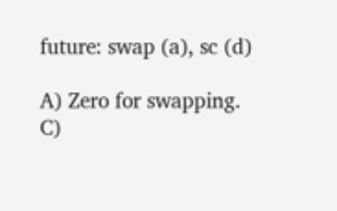future: swap (a), sc (d)

A) Zero for swapping.
C)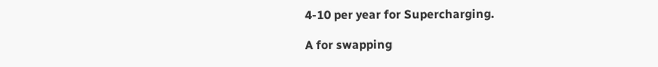4-10 per year for Supercharging.

A for swapping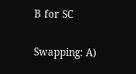B for SC

Swapping: A)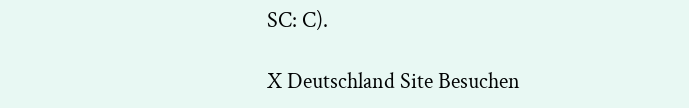SC: C).

X Deutschland Site Besuchen